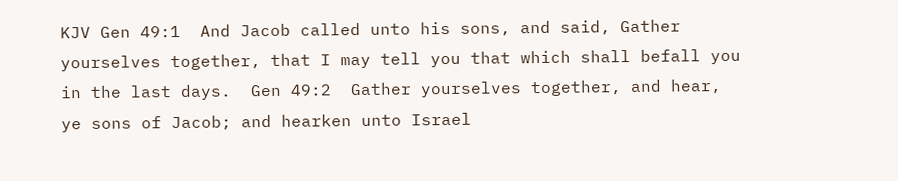KJV Gen 49:1  And Jacob called unto his sons, and said, Gather yourselves together, that I may tell you that which shall befall you in the last days.  Gen 49:2  Gather yourselves together, and hear, ye sons of Jacob; and hearken unto Israel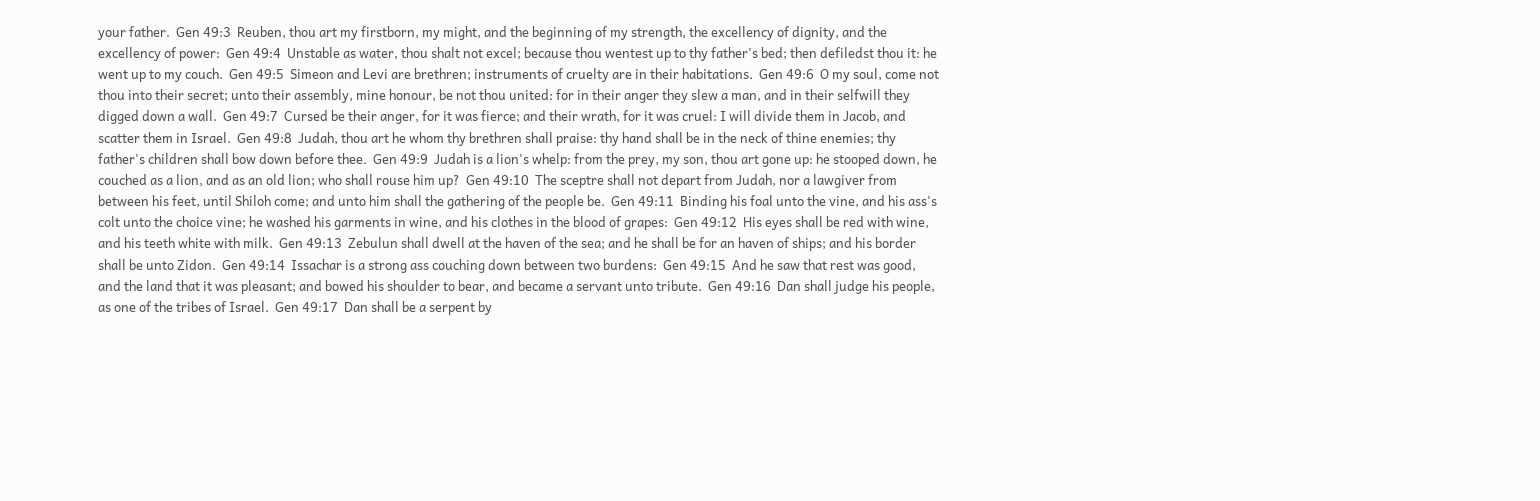your father.  Gen 49:3  Reuben, thou art my firstborn, my might, and the beginning of my strength, the excellency of dignity, and the excellency of power:  Gen 49:4  Unstable as water, thou shalt not excel; because thou wentest up to thy father's bed; then defiledst thou it: he went up to my couch.  Gen 49:5  Simeon and Levi are brethren; instruments of cruelty are in their habitations.  Gen 49:6  O my soul, come not thou into their secret; unto their assembly, mine honour, be not thou united: for in their anger they slew a man, and in their selfwill they digged down a wall.  Gen 49:7  Cursed be their anger, for it was fierce; and their wrath, for it was cruel: I will divide them in Jacob, and scatter them in Israel.  Gen 49:8  Judah, thou art he whom thy brethren shall praise: thy hand shall be in the neck of thine enemies; thy father's children shall bow down before thee.  Gen 49:9  Judah is a lion's whelp: from the prey, my son, thou art gone up: he stooped down, he couched as a lion, and as an old lion; who shall rouse him up?  Gen 49:10  The sceptre shall not depart from Judah, nor a lawgiver from between his feet, until Shiloh come; and unto him shall the gathering of the people be.  Gen 49:11  Binding his foal unto the vine, and his ass's colt unto the choice vine; he washed his garments in wine, and his clothes in the blood of grapes:  Gen 49:12  His eyes shall be red with wine, and his teeth white with milk.  Gen 49:13  Zebulun shall dwell at the haven of the sea; and he shall be for an haven of ships; and his border shall be unto Zidon.  Gen 49:14  Issachar is a strong ass couching down between two burdens:  Gen 49:15  And he saw that rest was good, and the land that it was pleasant; and bowed his shoulder to bear, and became a servant unto tribute.  Gen 49:16  Dan shall judge his people, as one of the tribes of Israel.  Gen 49:17  Dan shall be a serpent by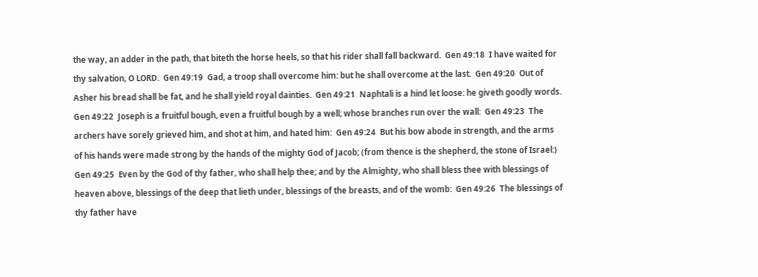the way, an adder in the path, that biteth the horse heels, so that his rider shall fall backward.  Gen 49:18  I have waited for thy salvation, O LORD.  Gen 49:19  Gad, a troop shall overcome him: but he shall overcome at the last.  Gen 49:20  Out of Asher his bread shall be fat, and he shall yield royal dainties.  Gen 49:21  Naphtali is a hind let loose: he giveth goodly words.  Gen 49:22  Joseph is a fruitful bough, even a fruitful bough by a well; whose branches run over the wall:  Gen 49:23  The archers have sorely grieved him, and shot at him, and hated him:  Gen 49:24  But his bow abode in strength, and the arms of his hands were made strong by the hands of the mighty God of Jacob; (from thence is the shepherd, the stone of Israel:)  Gen 49:25  Even by the God of thy father, who shall help thee; and by the Almighty, who shall bless thee with blessings of heaven above, blessings of the deep that lieth under, blessings of the breasts, and of the womb:  Gen 49:26  The blessings of thy father have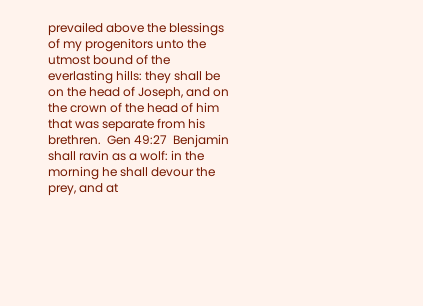prevailed above the blessings of my progenitors unto the utmost bound of the everlasting hills: they shall be on the head of Joseph, and on the crown of the head of him that was separate from his brethren.  Gen 49:27  Benjamin shall ravin as a wolf: in the morning he shall devour the prey, and at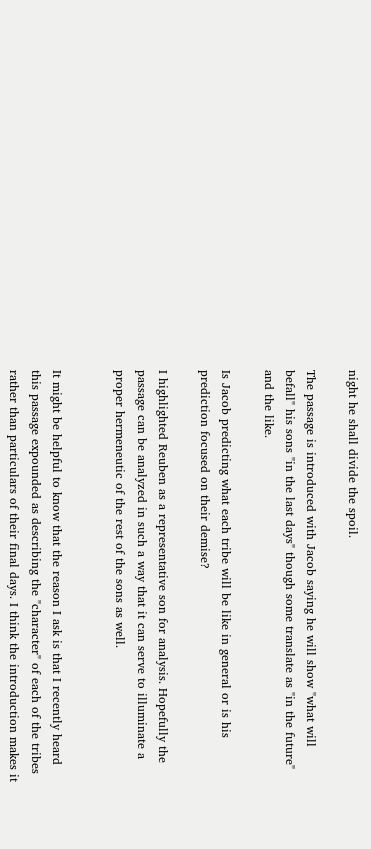night he shall divide the spoil.

The passage is introduced with Jacob saying he will show "what will befall" his sons "in the last days" though some translate as "in the future" and the like.

Is Jacob predicting what each tribe will be like in general or is his prediction focused on their demise?

I highlighted Reuben as a representative son for analysis. Hopefully the passage can be analyzed in such a way that it can serve to illuminate a proper hermeneutic of the rest of the sons as well.


It might be helpful to know that the reason I ask is that I recently heard this passage expounded as describing the "character" of each of the tribes rather than particulars of their final days. I think the introduction makes it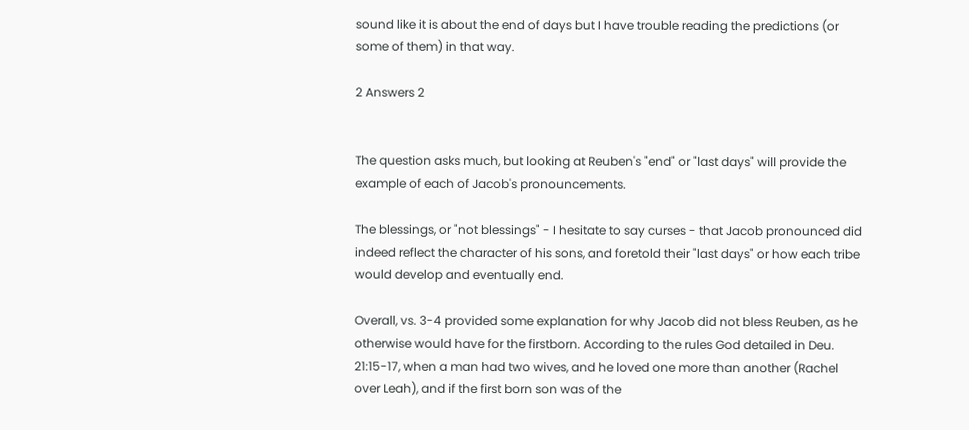sound like it is about the end of days but I have trouble reading the predictions (or some of them) in that way.

2 Answers 2


The question asks much, but looking at Reuben's "end" or "last days" will provide the example of each of Jacob's pronouncements.

The blessings, or "not blessings" - I hesitate to say curses - that Jacob pronounced did indeed reflect the character of his sons, and foretold their "last days" or how each tribe would develop and eventually end.

Overall, vs. 3-4 provided some explanation for why Jacob did not bless Reuben, as he otherwise would have for the firstborn. According to the rules God detailed in Deu. 21:15-17, when a man had two wives, and he loved one more than another (Rachel over Leah), and if the first born son was of the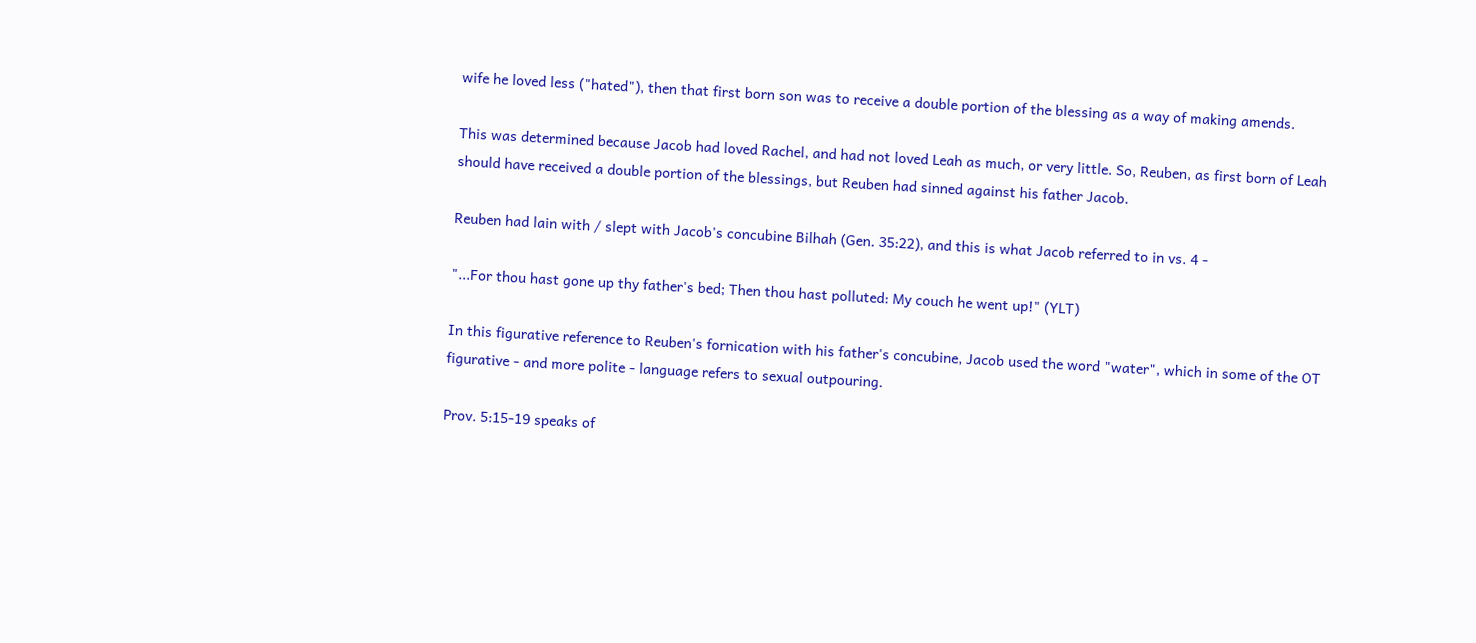wife he loved less ("hated"), then that first born son was to receive a double portion of the blessing as a way of making amends.

This was determined because Jacob had loved Rachel, and had not loved Leah as much, or very little. So, Reuben, as first born of Leah should have received a double portion of the blessings, but Reuben had sinned against his father Jacob.

Reuben had lain with / slept with Jacob's concubine Bilhah (Gen. 35:22), and this is what Jacob referred to in vs. 4 -

"...For thou hast gone up thy father's bed; Then thou hast polluted: My couch he went up!" (YLT)

In this figurative reference to Reuben's fornication with his father's concubine, Jacob used the word "water", which in some of the OT figurative - and more polite - language refers to sexual outpouring.

Prov. 5:15-19 speaks of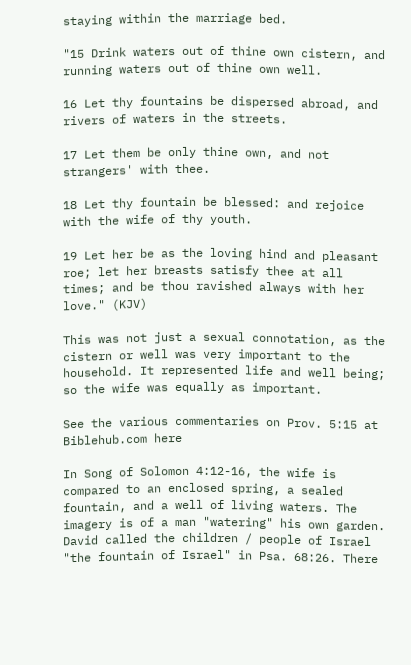staying within the marriage bed.

"15 Drink waters out of thine own cistern, and running waters out of thine own well.

16 Let thy fountains be dispersed abroad, and rivers of waters in the streets.

17 Let them be only thine own, and not strangers' with thee.

18 Let thy fountain be blessed: and rejoice with the wife of thy youth.

19 Let her be as the loving hind and pleasant roe; let her breasts satisfy thee at all times; and be thou ravished always with her love." (KJV)

This was not just a sexual connotation, as the cistern or well was very important to the household. It represented life and well being; so the wife was equally as important.

See the various commentaries on Prov. 5:15 at Biblehub.com here

In Song of Solomon 4:12-16, the wife is compared to an enclosed spring, a sealed fountain, and a well of living waters. The imagery is of a man "watering" his own garden. David called the children / people of Israel "the fountain of Israel" in Psa. 68:26. There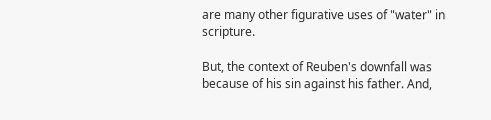are many other figurative uses of "water" in scripture.

But, the context of Reuben's downfall was because of his sin against his father. And,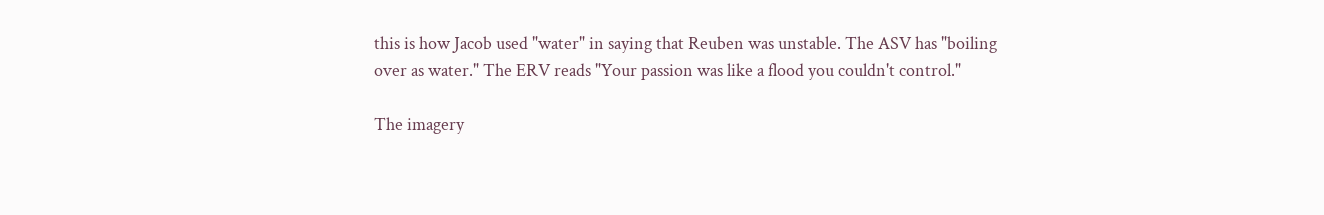this is how Jacob used "water" in saying that Reuben was unstable. The ASV has "boiling over as water." The ERV reads "Your passion was like a flood you couldn't control."

The imagery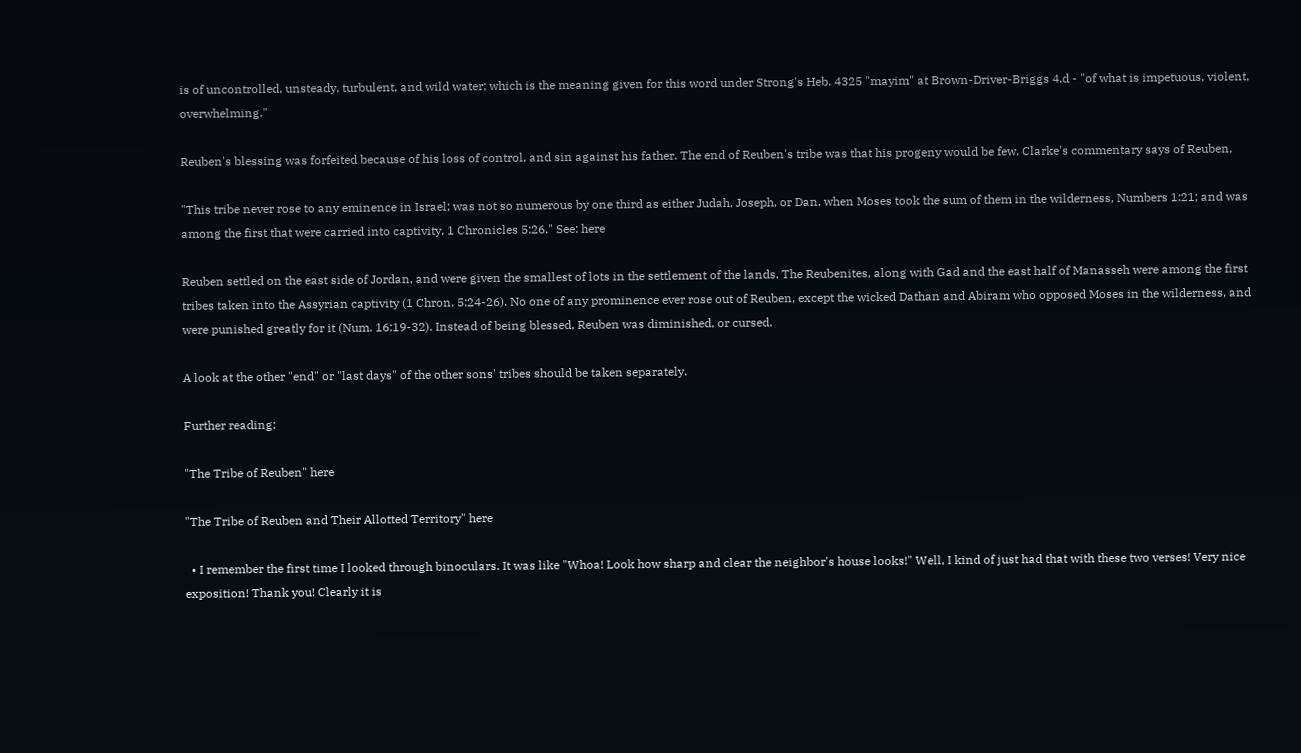is of uncontrolled, unsteady, turbulent, and wild water; which is the meaning given for this word under Strong's Heb. 4325 "mayim" at Brown-Driver-Briggs 4.d - "of what is impetuous, violent, overwhelming."

Reuben's blessing was forfeited because of his loss of control, and sin against his father. The end of Reuben's tribe was that his progeny would be few. Clarke's commentary says of Reuben,

"This tribe never rose to any eminence in Israel; was not so numerous by one third as either Judah, Joseph, or Dan, when Moses took the sum of them in the wilderness, Numbers 1:21; and was among the first that were carried into captivity, 1 Chronicles 5:26." See: here

Reuben settled on the east side of Jordan, and were given the smallest of lots in the settlement of the lands. The Reubenites, along with Gad and the east half of Manasseh were among the first tribes taken into the Assyrian captivity (1 Chron. 5:24-26). No one of any prominence ever rose out of Reuben, except the wicked Dathan and Abiram who opposed Moses in the wilderness, and were punished greatly for it (Num. 16:19-32). Instead of being blessed, Reuben was diminished, or cursed.

A look at the other "end" or "last days" of the other sons' tribes should be taken separately.

Further reading:

"The Tribe of Reuben" here

"The Tribe of Reuben and Their Allotted Territory" here

  • I remember the first time I looked through binoculars. It was like "Whoa! Look how sharp and clear the neighbor's house looks!" Well, I kind of just had that with these two verses! Very nice exposition! Thank you! Clearly it is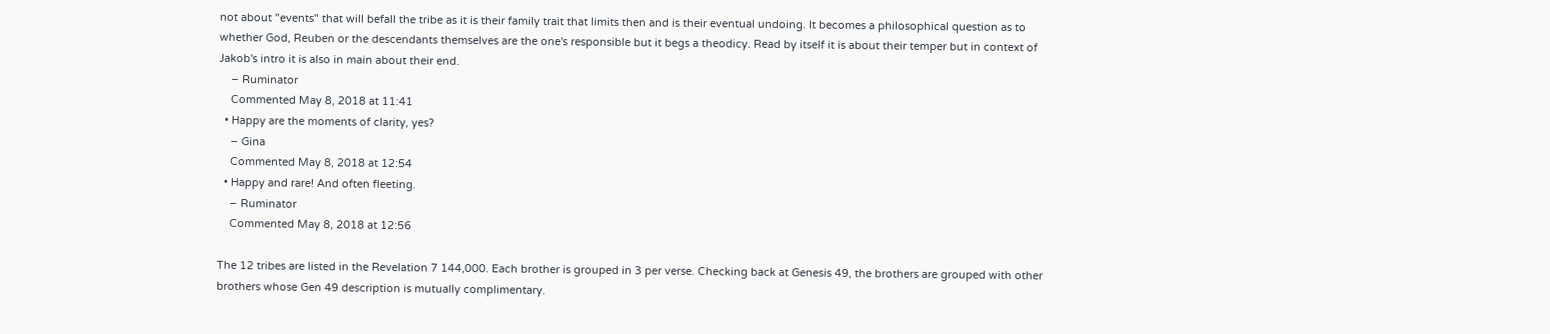not about "events" that will befall the tribe as it is their family trait that limits then and is their eventual undoing. It becomes a philosophical question as to whether God, Reuben or the descendants themselves are the one's responsible but it begs a theodicy. Read by itself it is about their temper but in context of Jakob's intro it is also in main about their end.
    – Ruminator
    Commented May 8, 2018 at 11:41
  • Happy are the moments of clarity, yes?
    – Gina
    Commented May 8, 2018 at 12:54
  • Happy and rare! And often fleeting.
    – Ruminator
    Commented May 8, 2018 at 12:56

The 12 tribes are listed in the Revelation 7 144,000. Each brother is grouped in 3 per verse. Checking back at Genesis 49, the brothers are grouped with other brothers whose Gen 49 description is mutually complimentary.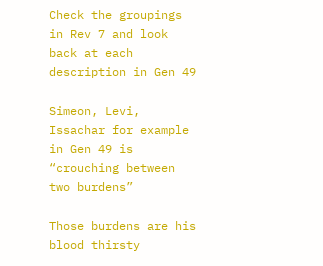Check the groupings in Rev 7 and look back at each description in Gen 49

Simeon, Levi, Issachar for example in Gen 49 is “crouching between two burdens”

Those burdens are his blood thirsty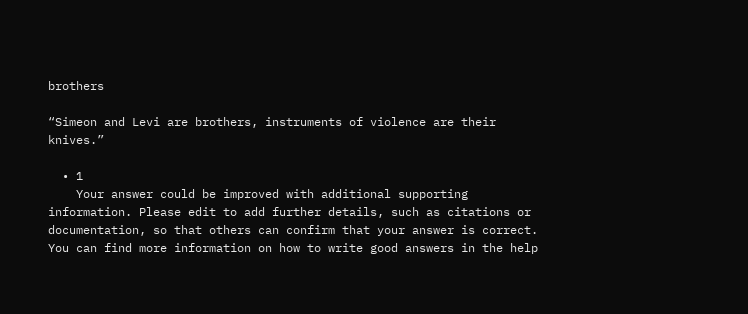brothers

“Simeon and Levi are brothers, instruments of violence are their knives.”

  • 1
    Your answer could be improved with additional supporting information. Please edit to add further details, such as citations or documentation, so that others can confirm that your answer is correct. You can find more information on how to write good answers in the help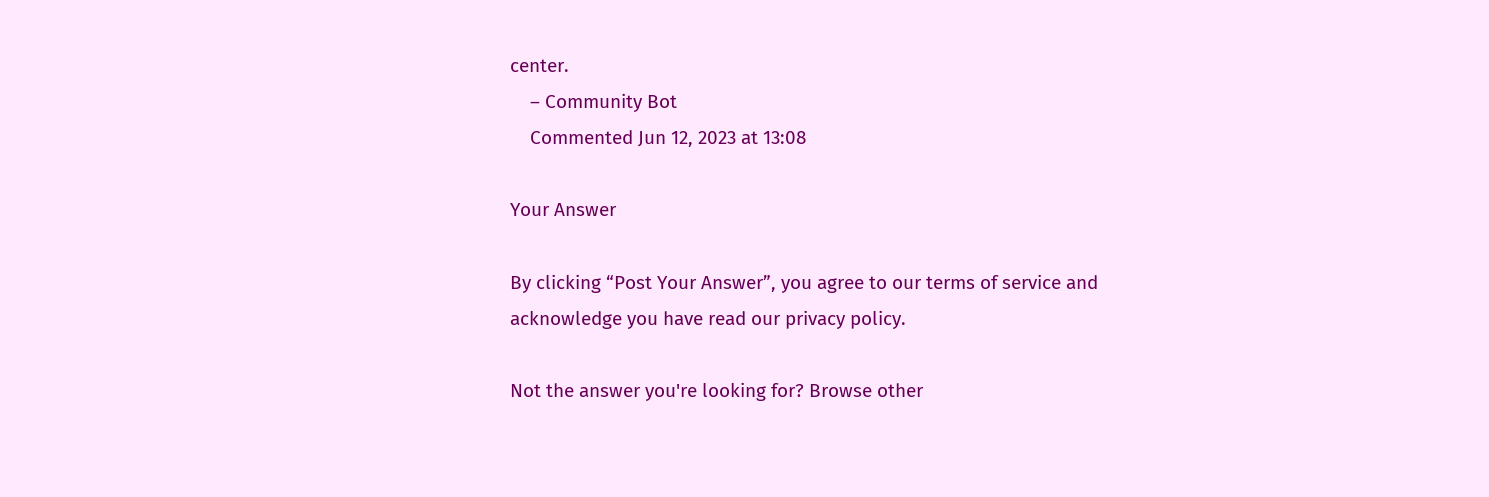center.
    – Community Bot
    Commented Jun 12, 2023 at 13:08

Your Answer

By clicking “Post Your Answer”, you agree to our terms of service and acknowledge you have read our privacy policy.

Not the answer you're looking for? Browse other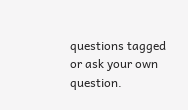questions tagged or ask your own question.